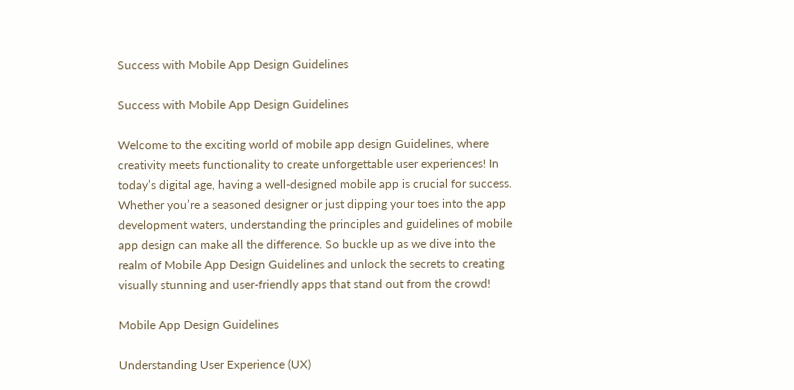Success with Mobile App Design Guidelines

Success with Mobile App Design Guidelines

Welcome to the exciting world of mobile app design Guidelines, where creativity meets functionality to create unforgettable user experiences! In today’s digital age, having a well-designed mobile app is crucial for success. Whether you’re a seasoned designer or just dipping your toes into the app development waters, understanding the principles and guidelines of mobile app design can make all the difference. So buckle up as we dive into the realm of Mobile App Design Guidelines and unlock the secrets to creating visually stunning and user-friendly apps that stand out from the crowd!

Mobile App Design Guidelines

Understanding User Experience (UX)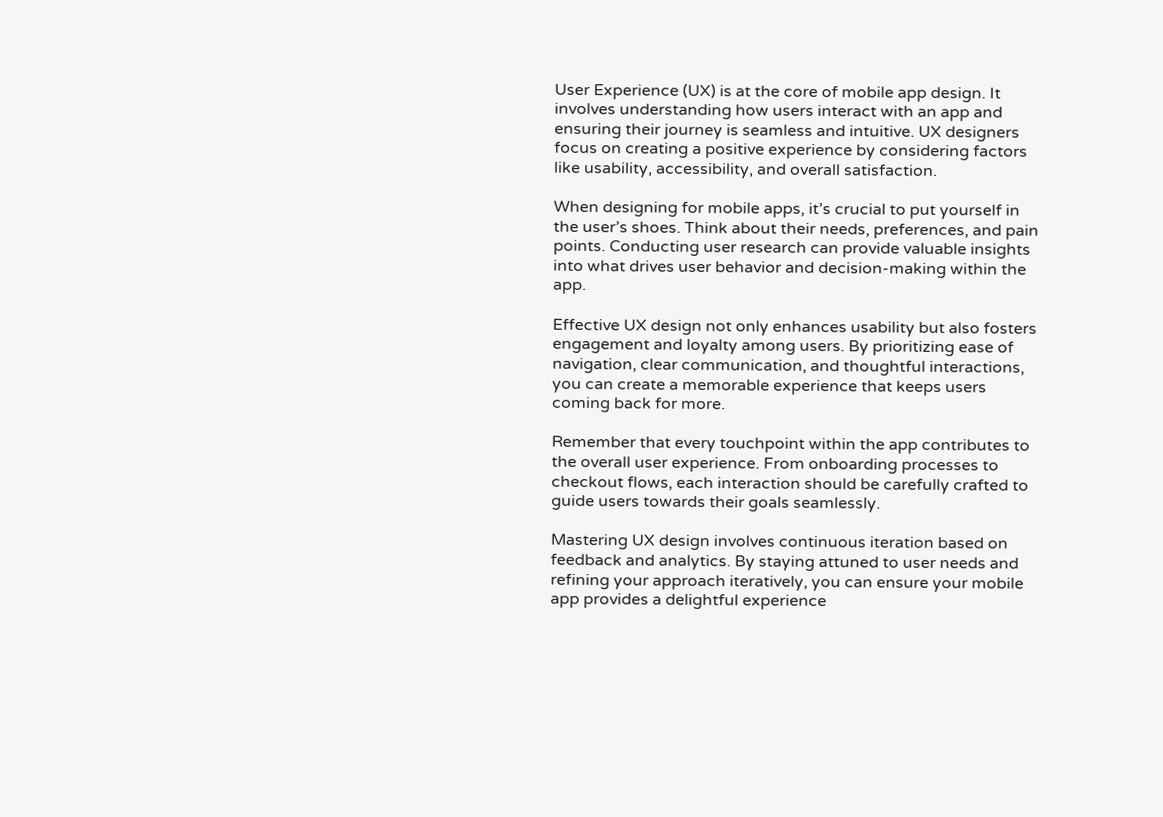User Experience (UX) is at the core of mobile app design. It involves understanding how users interact with an app and ensuring their journey is seamless and intuitive. UX designers focus on creating a positive experience by considering factors like usability, accessibility, and overall satisfaction.

When designing for mobile apps, it’s crucial to put yourself in the user’s shoes. Think about their needs, preferences, and pain points. Conducting user research can provide valuable insights into what drives user behavior and decision-making within the app.

Effective UX design not only enhances usability but also fosters engagement and loyalty among users. By prioritizing ease of navigation, clear communication, and thoughtful interactions, you can create a memorable experience that keeps users coming back for more.

Remember that every touchpoint within the app contributes to the overall user experience. From onboarding processes to checkout flows, each interaction should be carefully crafted to guide users towards their goals seamlessly.

Mastering UX design involves continuous iteration based on feedback and analytics. By staying attuned to user needs and refining your approach iteratively, you can ensure your mobile app provides a delightful experience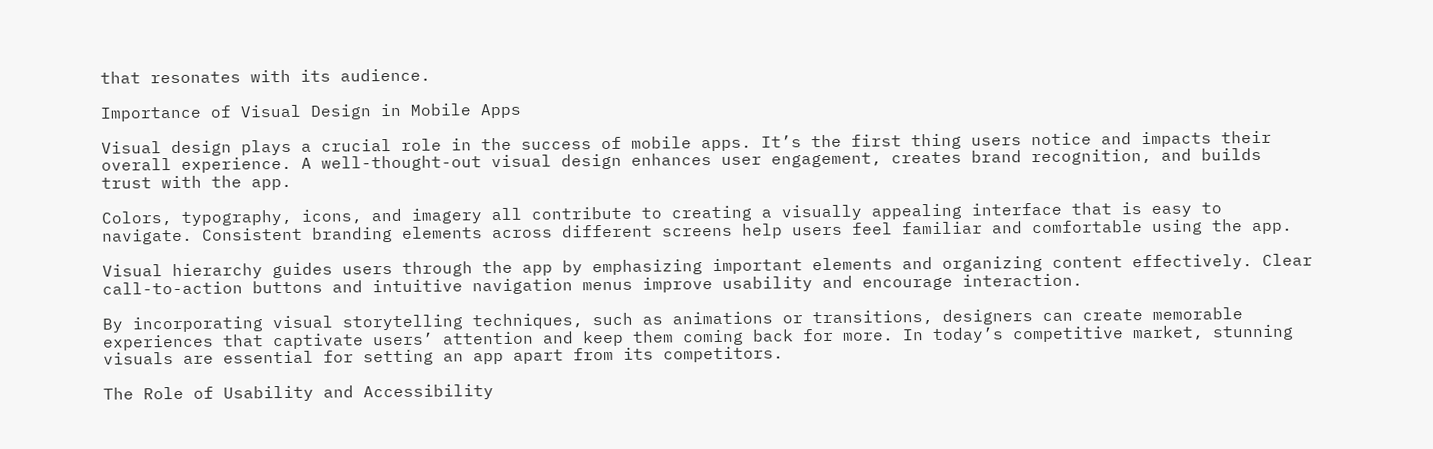that resonates with its audience.

Importance of Visual Design in Mobile Apps

Visual design plays a crucial role in the success of mobile apps. It’s the first thing users notice and impacts their overall experience. A well-thought-out visual design enhances user engagement, creates brand recognition, and builds trust with the app.

Colors, typography, icons, and imagery all contribute to creating a visually appealing interface that is easy to navigate. Consistent branding elements across different screens help users feel familiar and comfortable using the app.

Visual hierarchy guides users through the app by emphasizing important elements and organizing content effectively. Clear call-to-action buttons and intuitive navigation menus improve usability and encourage interaction.

By incorporating visual storytelling techniques, such as animations or transitions, designers can create memorable experiences that captivate users’ attention and keep them coming back for more. In today’s competitive market, stunning visuals are essential for setting an app apart from its competitors.

The Role of Usability and Accessibility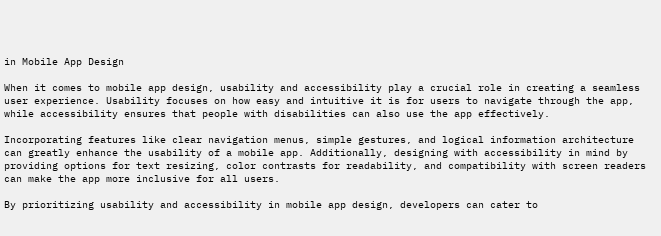in Mobile App Design

When it comes to mobile app design, usability and accessibility play a crucial role in creating a seamless user experience. Usability focuses on how easy and intuitive it is for users to navigate through the app, while accessibility ensures that people with disabilities can also use the app effectively.

Incorporating features like clear navigation menus, simple gestures, and logical information architecture can greatly enhance the usability of a mobile app. Additionally, designing with accessibility in mind by providing options for text resizing, color contrasts for readability, and compatibility with screen readers can make the app more inclusive for all users.

By prioritizing usability and accessibility in mobile app design, developers can cater to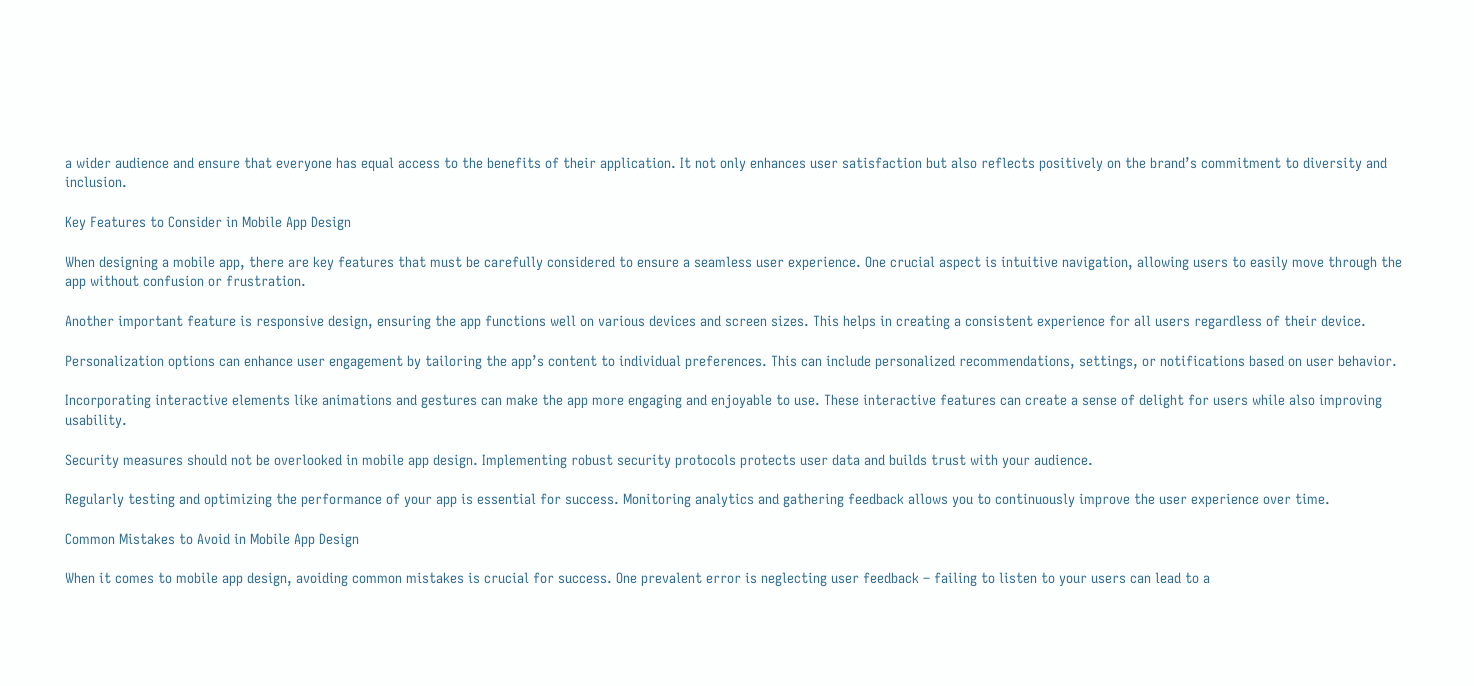a wider audience and ensure that everyone has equal access to the benefits of their application. It not only enhances user satisfaction but also reflects positively on the brand’s commitment to diversity and inclusion.

Key Features to Consider in Mobile App Design

When designing a mobile app, there are key features that must be carefully considered to ensure a seamless user experience. One crucial aspect is intuitive navigation, allowing users to easily move through the app without confusion or frustration.

Another important feature is responsive design, ensuring the app functions well on various devices and screen sizes. This helps in creating a consistent experience for all users regardless of their device.

Personalization options can enhance user engagement by tailoring the app’s content to individual preferences. This can include personalized recommendations, settings, or notifications based on user behavior.

Incorporating interactive elements like animations and gestures can make the app more engaging and enjoyable to use. These interactive features can create a sense of delight for users while also improving usability.

Security measures should not be overlooked in mobile app design. Implementing robust security protocols protects user data and builds trust with your audience.

Regularly testing and optimizing the performance of your app is essential for success. Monitoring analytics and gathering feedback allows you to continuously improve the user experience over time.

Common Mistakes to Avoid in Mobile App Design

When it comes to mobile app design, avoiding common mistakes is crucial for success. One prevalent error is neglecting user feedback – failing to listen to your users can lead to a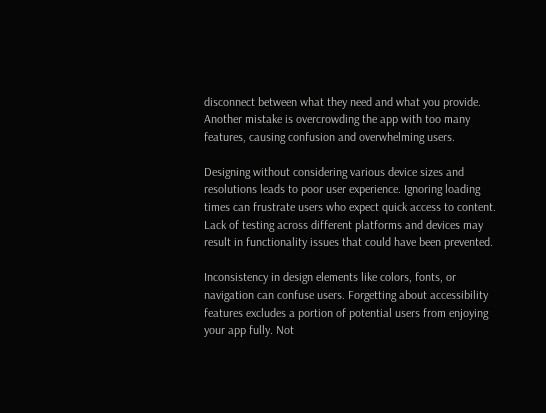disconnect between what they need and what you provide. Another mistake is overcrowding the app with too many features, causing confusion and overwhelming users.

Designing without considering various device sizes and resolutions leads to poor user experience. Ignoring loading times can frustrate users who expect quick access to content. Lack of testing across different platforms and devices may result in functionality issues that could have been prevented.

Inconsistency in design elements like colors, fonts, or navigation can confuse users. Forgetting about accessibility features excludes a portion of potential users from enjoying your app fully. Not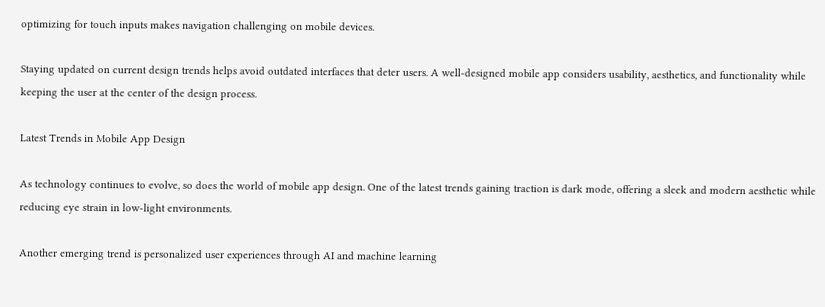optimizing for touch inputs makes navigation challenging on mobile devices.

Staying updated on current design trends helps avoid outdated interfaces that deter users. A well-designed mobile app considers usability, aesthetics, and functionality while keeping the user at the center of the design process.

Latest Trends in Mobile App Design

As technology continues to evolve, so does the world of mobile app design. One of the latest trends gaining traction is dark mode, offering a sleek and modern aesthetic while reducing eye strain in low-light environments.

Another emerging trend is personalized user experiences through AI and machine learning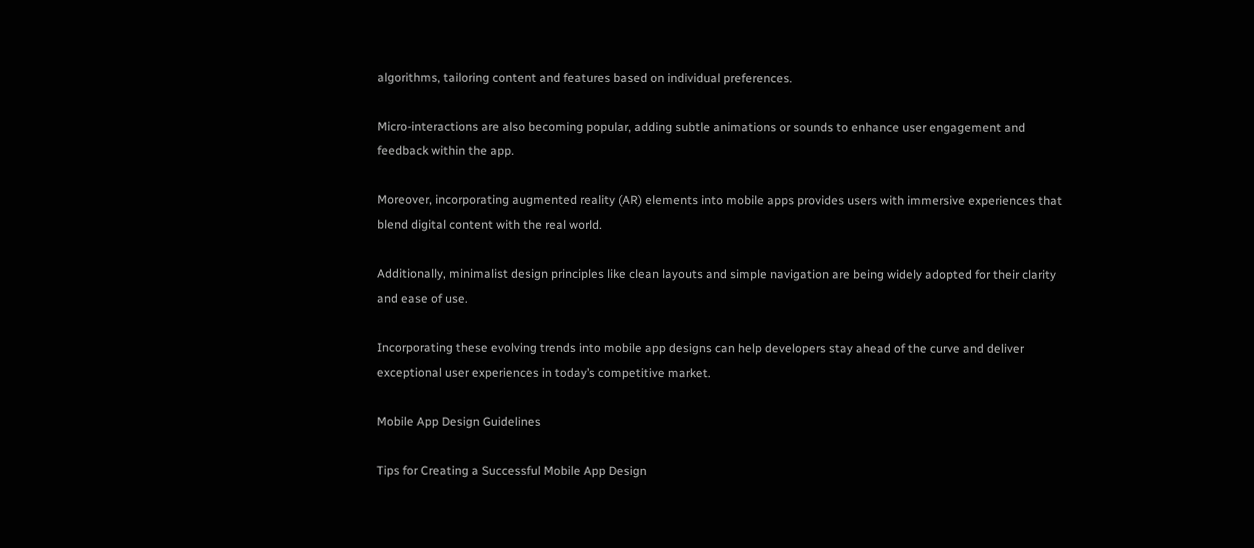algorithms, tailoring content and features based on individual preferences.

Micro-interactions are also becoming popular, adding subtle animations or sounds to enhance user engagement and feedback within the app.

Moreover, incorporating augmented reality (AR) elements into mobile apps provides users with immersive experiences that blend digital content with the real world.

Additionally, minimalist design principles like clean layouts and simple navigation are being widely adopted for their clarity and ease of use.

Incorporating these evolving trends into mobile app designs can help developers stay ahead of the curve and deliver exceptional user experiences in today’s competitive market.

Mobile App Design Guidelines

Tips for Creating a Successful Mobile App Design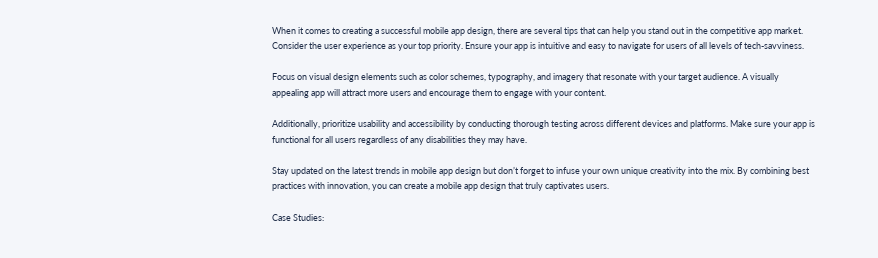When it comes to creating a successful mobile app design, there are several tips that can help you stand out in the competitive app market. Consider the user experience as your top priority. Ensure your app is intuitive and easy to navigate for users of all levels of tech-savviness.

Focus on visual design elements such as color schemes, typography, and imagery that resonate with your target audience. A visually appealing app will attract more users and encourage them to engage with your content.

Additionally, prioritize usability and accessibility by conducting thorough testing across different devices and platforms. Make sure your app is functional for all users regardless of any disabilities they may have.

Stay updated on the latest trends in mobile app design but don’t forget to infuse your own unique creativity into the mix. By combining best practices with innovation, you can create a mobile app design that truly captivates users.

Case Studies: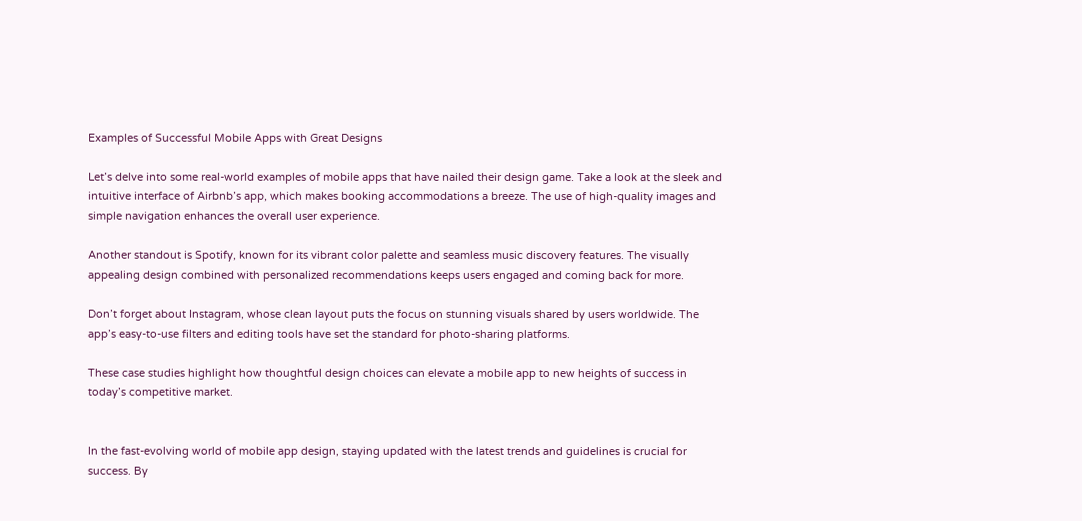Examples of Successful Mobile Apps with Great Designs

Let’s delve into some real-world examples of mobile apps that have nailed their design game. Take a look at the sleek and intuitive interface of Airbnb’s app, which makes booking accommodations a breeze. The use of high-quality images and simple navigation enhances the overall user experience.

Another standout is Spotify, known for its vibrant color palette and seamless music discovery features. The visually appealing design combined with personalized recommendations keeps users engaged and coming back for more.

Don’t forget about Instagram, whose clean layout puts the focus on stunning visuals shared by users worldwide. The app’s easy-to-use filters and editing tools have set the standard for photo-sharing platforms.

These case studies highlight how thoughtful design choices can elevate a mobile app to new heights of success in today’s competitive market.


In the fast-evolving world of mobile app design, staying updated with the latest trends and guidelines is crucial for success. By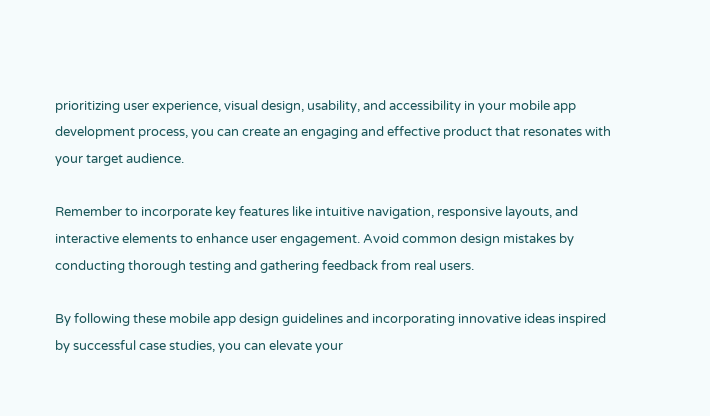prioritizing user experience, visual design, usability, and accessibility in your mobile app development process, you can create an engaging and effective product that resonates with your target audience.

Remember to incorporate key features like intuitive navigation, responsive layouts, and interactive elements to enhance user engagement. Avoid common design mistakes by conducting thorough testing and gathering feedback from real users.

By following these mobile app design guidelines and incorporating innovative ideas inspired by successful case studies, you can elevate your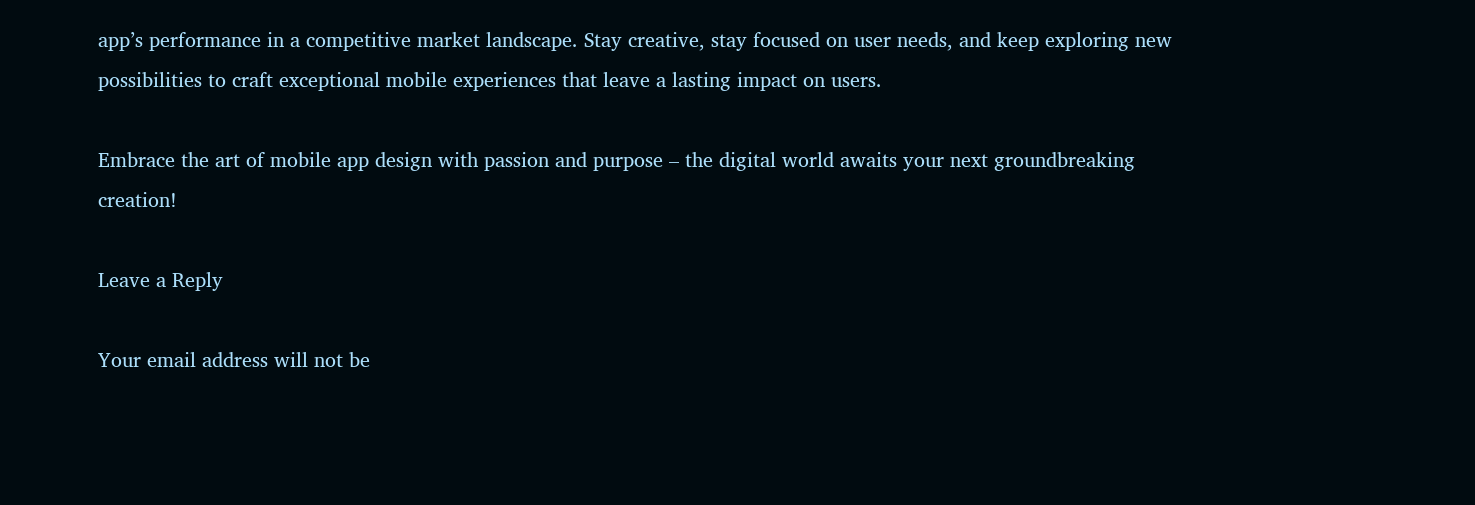app’s performance in a competitive market landscape. Stay creative, stay focused on user needs, and keep exploring new possibilities to craft exceptional mobile experiences that leave a lasting impact on users.

Embrace the art of mobile app design with passion and purpose – the digital world awaits your next groundbreaking creation!

Leave a Reply

Your email address will not be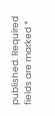published. Required fields are marked *